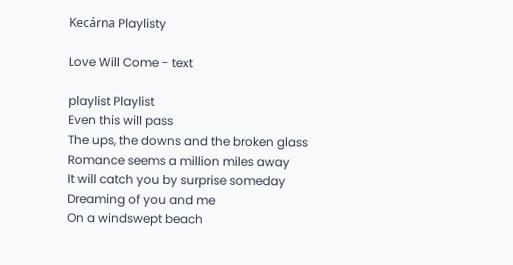Kecárna Playlisty

Love Will Come - text

playlist Playlist
Even this will pass
The ups, the downs and the broken glass
Romance seems a million miles away
It will catch you by surprise someday
Dreaming of you and me
On a windswept beach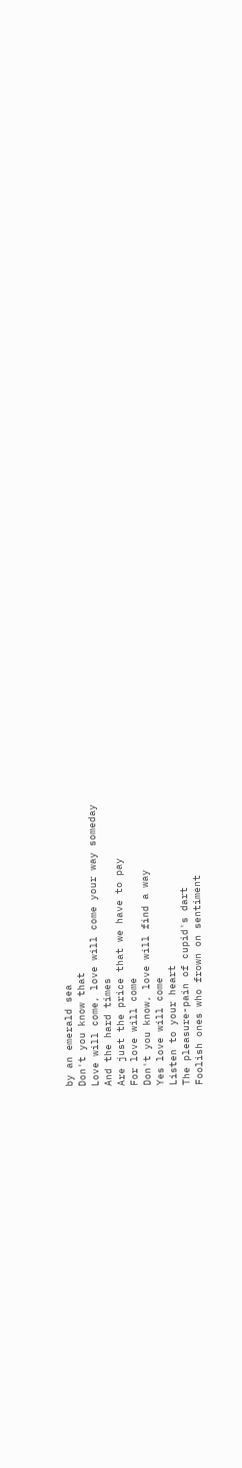by an emerald sea
Don't you know that
Love will come, love will come your way someday
And the hard times
Are just the price that we have to pay
For love will come
Don't you know, love will find a way
Yes love will come
Listen to your heart
The pleasure-pain of cupid's dart
Foolish ones who frown on sentiment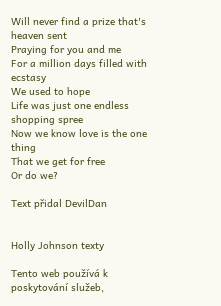Will never find a prize that's heaven sent
Praying for you and me
For a million days filled with ecstasy
We used to hope
Life was just one endless shopping spree
Now we know love is the one thing
That we get for free
Or do we?

Text přidal DevilDan


Holly Johnson texty

Tento web používá k poskytování služeb,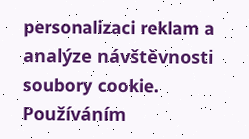personalizaci reklam a analýze návštěvnosti soubory cookie. Používáním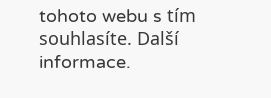tohoto webu s tím souhlasíte. Další informace.